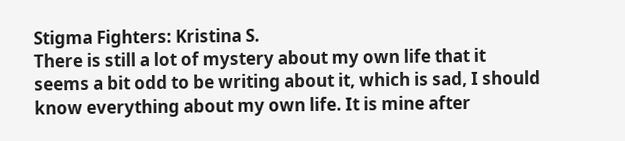Stigma Fighters: Kristina S.
There is still a lot of mystery about my own life that it seems a bit odd to be writing about it, which is sad, I should know everything about my own life. It is mine after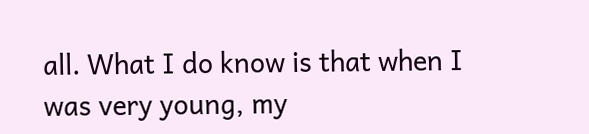all. What I do know is that when I was very young, my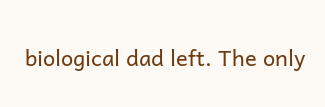biological dad left. The only